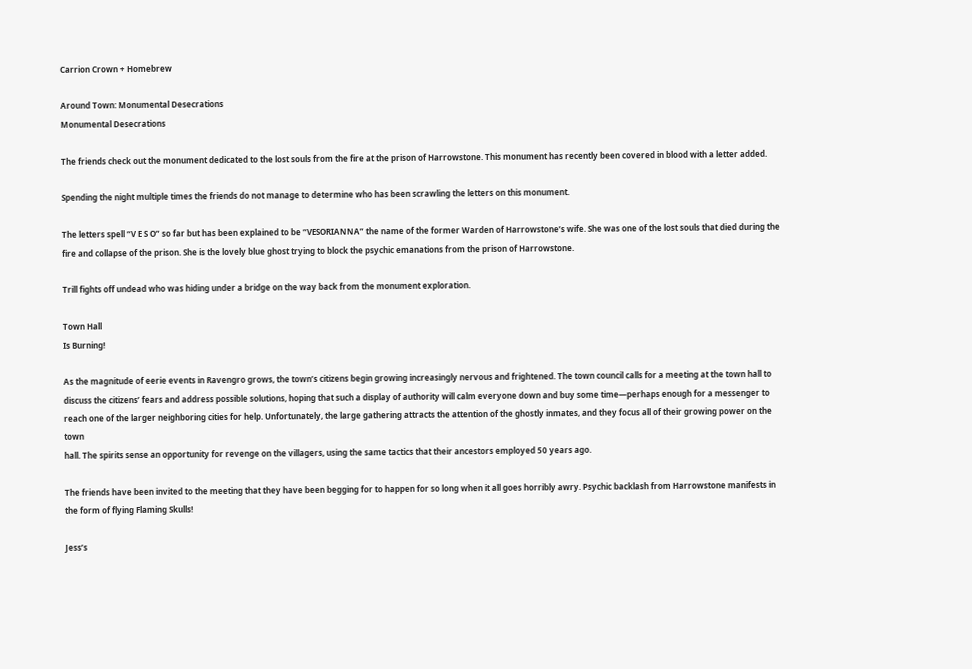Carrion Crown + Homebrew

Around Town: Monumental Desecrations
Monumental Desecrations

The friends check out the monument dedicated to the lost souls from the fire at the prison of Harrowstone. This monument has recently been covered in blood with a letter added.

Spending the night multiple times the friends do not manage to determine who has been scrawling the letters on this monument.

The letters spell “V E S O” so far but has been explained to be “VESORIANNA” the name of the former Warden of Harrowstone’s wife. She was one of the lost souls that died during the fire and collapse of the prison. She is the lovely blue ghost trying to block the psychic emanations from the prison of Harrowstone.

Trill fights off undead who was hiding under a bridge on the way back from the monument exploration.

Town Hall
Is Burning!

As the magnitude of eerie events in Ravengro grows, the town’s citizens begin growing increasingly nervous and frightened. The town council calls for a meeting at the town hall to discuss the citizens’ fears and address possible solutions, hoping that such a display of authority will calm everyone down and buy some time—perhaps enough for a messenger to reach one of the larger neighboring cities for help. Unfortunately, the large gathering attracts the attention of the ghostly inmates, and they focus all of their growing power on the town
hall. The spirits sense an opportunity for revenge on the villagers, using the same tactics that their ancestors employed 50 years ago.

The friends have been invited to the meeting that they have been begging for to happen for so long when it all goes horribly awry. Psychic backlash from Harrowstone manifests in the form of flying Flaming Skulls!

Jess’s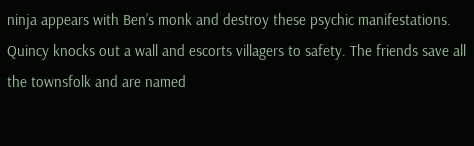ninja appears with Ben’s monk and destroy these psychic manifestations. Quincy knocks out a wall and escorts villagers to safety. The friends save all the townsfolk and are named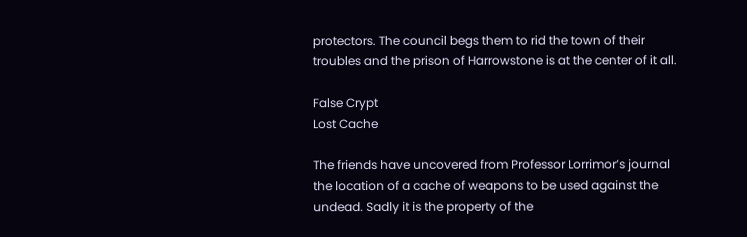protectors. The council begs them to rid the town of their troubles and the prison of Harrowstone is at the center of it all.

False Crypt
Lost Cache

The friends have uncovered from Professor Lorrimor’s journal the location of a cache of weapons to be used against the undead. Sadly it is the property of the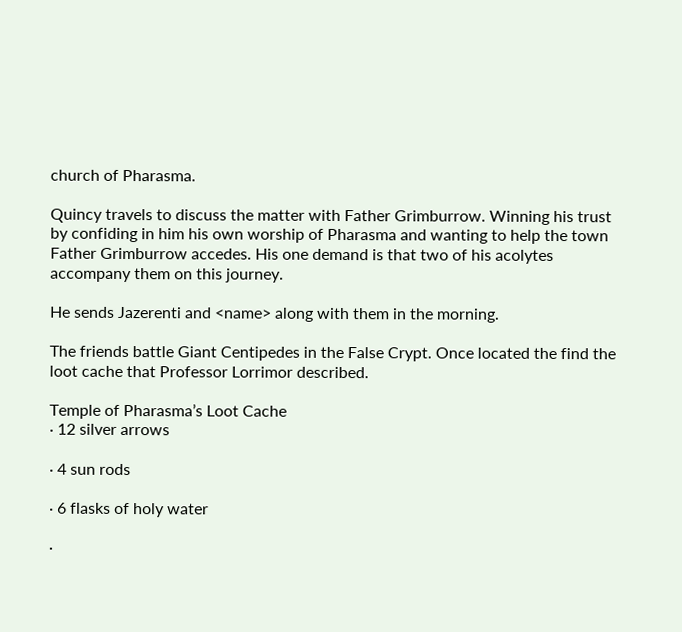church of Pharasma.

Quincy travels to discuss the matter with Father Grimburrow. Winning his trust by confiding in him his own worship of Pharasma and wanting to help the town Father Grimburrow accedes. His one demand is that two of his acolytes accompany them on this journey.

He sends Jazerenti and <name> along with them in the morning.

The friends battle Giant Centipedes in the False Crypt. Once located the find the loot cache that Professor Lorrimor described.

Temple of Pharasma’s Loot Cache
· 12 silver arrows

· 4 sun rods

· 6 flasks of holy water

·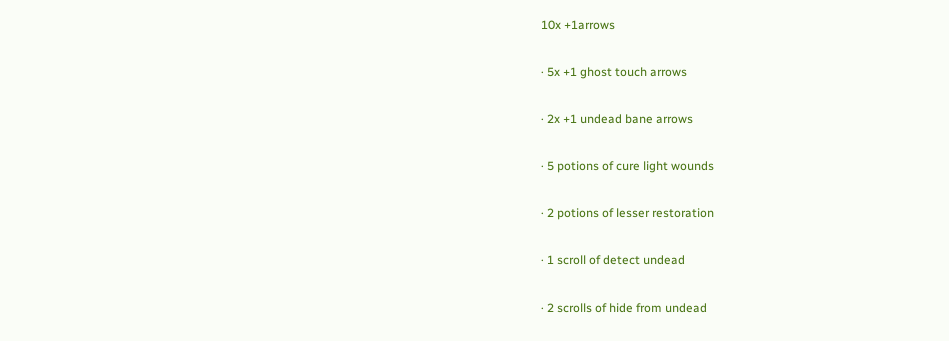10x +1arrows

· 5x +1 ghost touch arrows

· 2x +1 undead bane arrows

· 5 potions of cure light wounds

· 2 potions of lesser restoration

· 1 scroll of detect undead

· 2 scrolls of hide from undead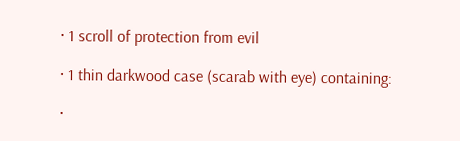· 1 scroll of protection from evil

· 1 thin darkwood case (scarab with eye) containing:

·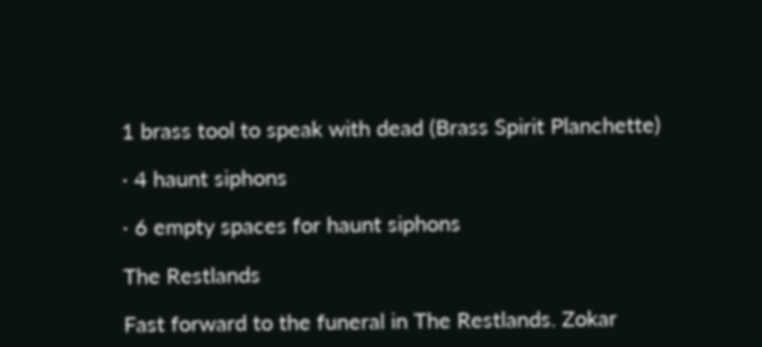1 brass tool to speak with dead (Brass Spirit Planchette)

· 4 haunt siphons

· 6 empty spaces for haunt siphons

The Restlands

Fast forward to the funeral in The Restlands. Zokar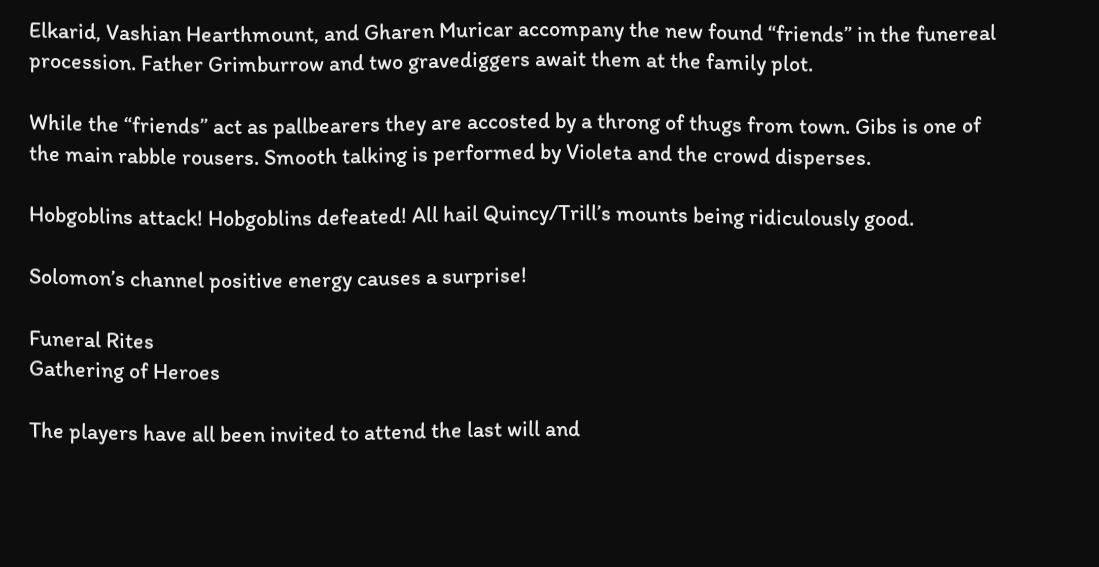Elkarid, Vashian Hearthmount, and Gharen Muricar accompany the new found “friends” in the funereal procession. Father Grimburrow and two gravediggers await them at the family plot.

While the “friends” act as pallbearers they are accosted by a throng of thugs from town. Gibs is one of the main rabble rousers. Smooth talking is performed by Violeta and the crowd disperses.

Hobgoblins attack! Hobgoblins defeated! All hail Quincy/Trill’s mounts being ridiculously good.

Solomon’s channel positive energy causes a surprise!

Funeral Rites
Gathering of Heroes

The players have all been invited to attend the last will and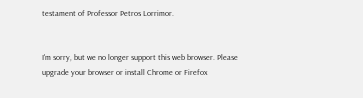testament of Professor Petros Lorrimor.


I'm sorry, but we no longer support this web browser. Please upgrade your browser or install Chrome or Firefox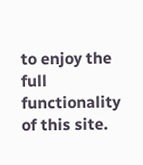to enjoy the full functionality of this site.